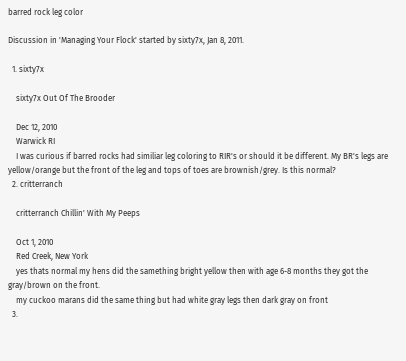barred rock leg color

Discussion in 'Managing Your Flock' started by sixty7x, Jan 8, 2011.

  1. sixty7x

    sixty7x Out Of The Brooder

    Dec 12, 2010
    Warwick RI
    I was curious if barred rocks had similiar leg coloring to RIR's or should it be different. My BR's legs are yellow/orange but the front of the leg and tops of toes are brownish/grey. Is this normal?
  2. critterranch

    critterranch Chillin' With My Peeps

    Oct 1, 2010
    Red Creek, New York
    yes thats normal my hens did the samething bright yellow then with age 6-8 months they got the gray/brown on the front.
    my cuckoo marans did the same thing but had white gray legs then dark gray on front
  3.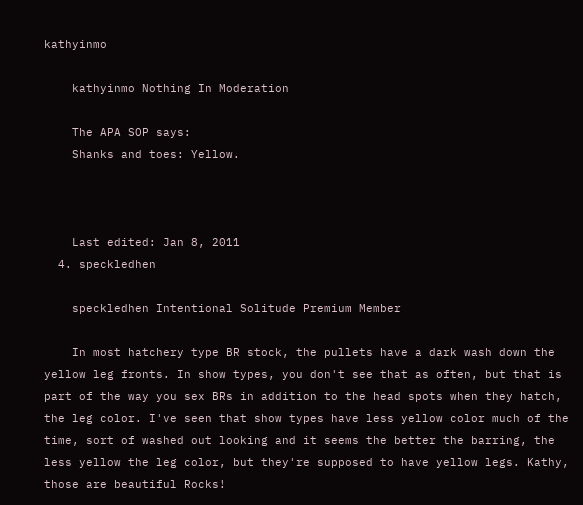kathyinmo

    kathyinmo Nothing In Moderation

    The APA SOP says:
    Shanks and toes: Yellow.



    Last edited: Jan 8, 2011
  4. speckledhen

    speckledhen Intentional Solitude Premium Member

    In most hatchery type BR stock, the pullets have a dark wash down the yellow leg fronts. In show types, you don't see that as often, but that is part of the way you sex BRs in addition to the head spots when they hatch, the leg color. I've seen that show types have less yellow color much of the time, sort of washed out looking and it seems the better the barring, the less yellow the leg color, but they're supposed to have yellow legs. Kathy, those are beautiful Rocks!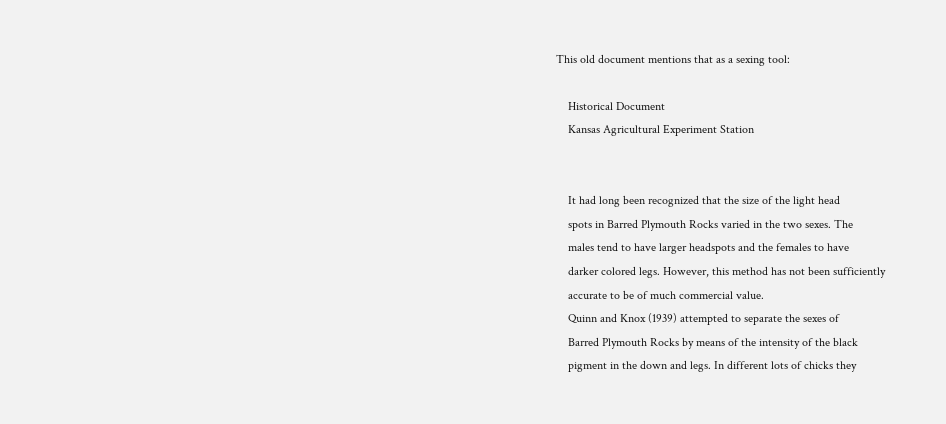This old document mentions that as a sexing tool:

    Historical Document
    Kansas Agricultural Experiment Station


    It had long been recognized that the size of the light head
    spots in Barred Plymouth Rocks varied in the two sexes. The
    males tend to have larger headspots and the females to have
    darker colored legs. However, this method has not been sufficiently
    accurate to be of much commercial value.
    Quinn and Knox (1939) attempted to separate the sexes of
    Barred Plymouth Rocks by means of the intensity of the black
    pigment in the down and legs. In different lots of chicks they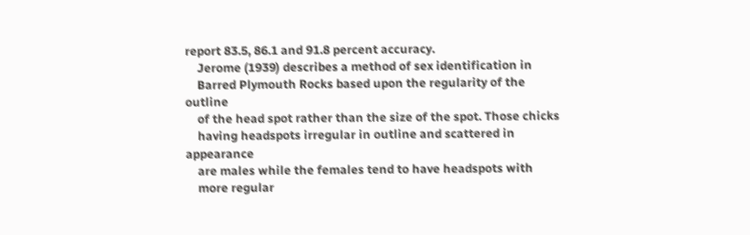report 83.5, 86.1 and 91.8 percent accuracy.
    Jerome (1939) describes a method of sex identification in
    Barred Plymouth Rocks based upon the regularity of the outline
    of the head spot rather than the size of the spot. Those chicks
    having headspots irregular in outline and scattered in appearance
    are males while the females tend to have headspots with
    more regular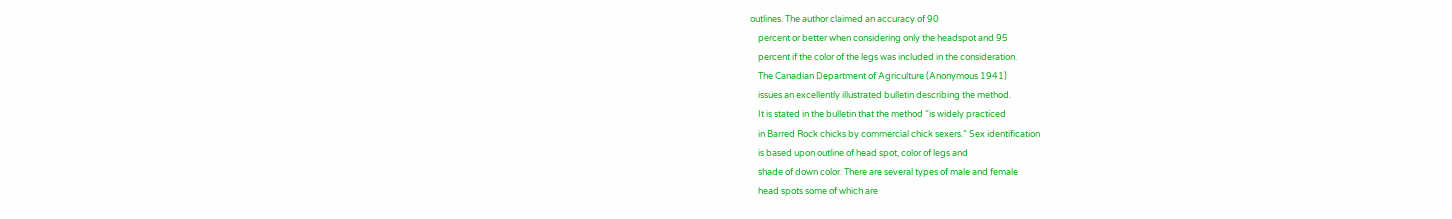outlines. The author claimed an accuracy of 90
    percent or better when considering only the headspot and 95
    percent if the color of the legs was included in the consideration.
    The Canadian Department of Agriculture (Anonymous 1941)
    issues an excellently illustrated bulletin describing the method.
    It is stated in the bulletin that the method “is widely practiced
    in Barred Rock chicks by commercial chick sexers.” Sex identification
    is based upon outline of head spot, color of legs and
    shade of down color. There are several types of male and female
    head spots some of which are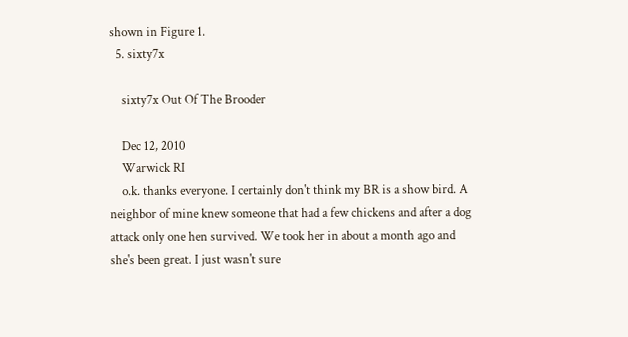shown in Figure 1.
  5. sixty7x

    sixty7x Out Of The Brooder

    Dec 12, 2010
    Warwick RI
    o.k. thanks everyone. I certainly don't think my BR is a show bird. A neighbor of mine knew someone that had a few chickens and after a dog attack only one hen survived. We took her in about a month ago and she's been great. I just wasn't sure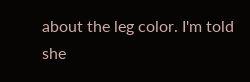about the leg color. I'm told she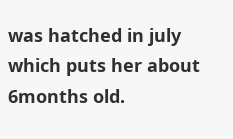was hatched in july which puts her about 6months old.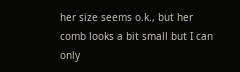her size seems o.k., but her comb looks a bit small but I can only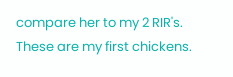compare her to my 2 RIR's. These are my first chickens.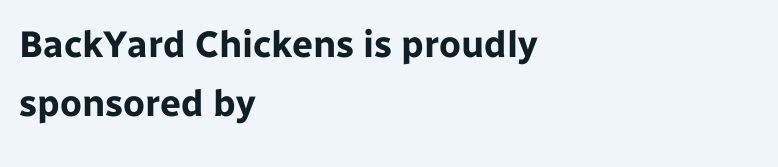BackYard Chickens is proudly sponsored by